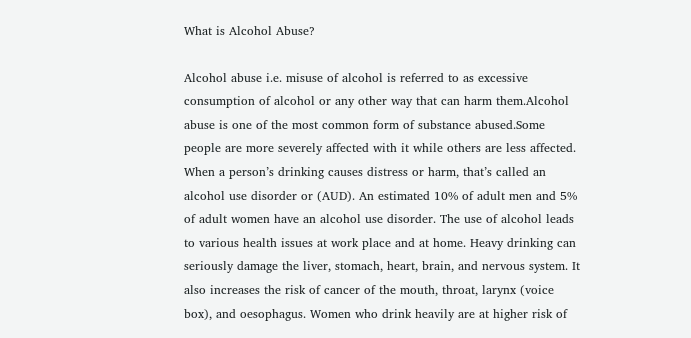What is Alcohol Abuse?

Alcohol abuse i.e. misuse of alcohol is referred to as excessive consumption of alcohol or any other way that can harm them.Alcohol abuse is one of the most common form of substance abused.Some people are more severely affected with it while others are less affected. When a person’s drinking causes distress or harm, that’s called an alcohol use disorder or (AUD). An estimated 10% of adult men and 5% of adult women have an alcohol use disorder. The use of alcohol leads to various health issues at work place and at home. Heavy drinking can seriously damage the liver, stomach, heart, brain, and nervous system. It also increases the risk of cancer of the mouth, throat, larynx (voice box), and oesophagus. Women who drink heavily are at higher risk of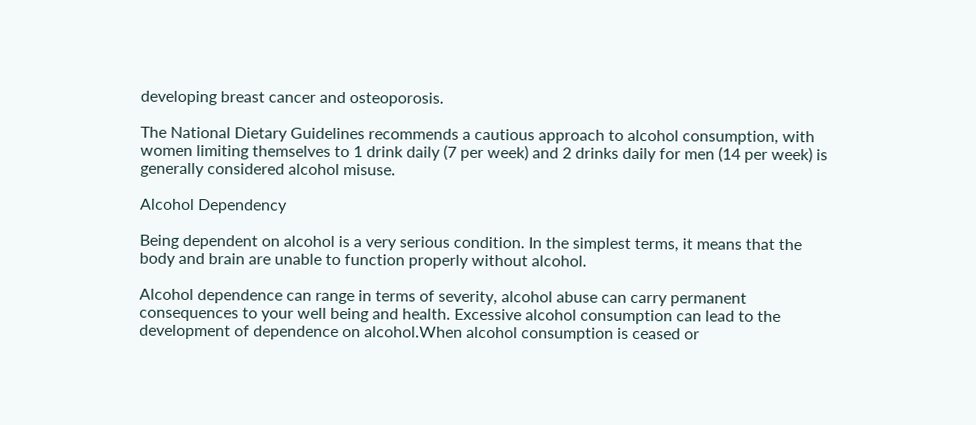developing breast cancer and osteoporosis.

The National Dietary Guidelines recommends a cautious approach to alcohol consumption, with women limiting themselves to 1 drink daily (7 per week) and 2 drinks daily for men (14 per week) is generally considered alcohol misuse.

Alcohol Dependency

Being dependent on alcohol is a very serious condition. In the simplest terms, it means that the body and brain are unable to function properly without alcohol.

Alcohol dependence can range in terms of severity, alcohol abuse can carry permanent consequences to your well being and health. Excessive alcohol consumption can lead to the development of dependence on alcohol.When alcohol consumption is ceased or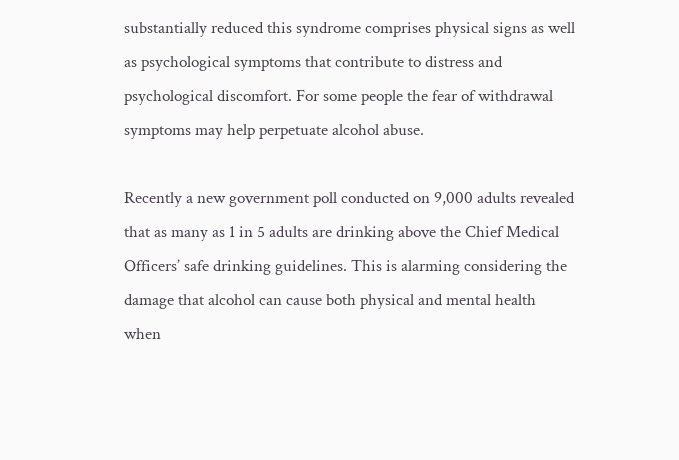substantially reduced this syndrome comprises physical signs as well as psychological symptoms that contribute to distress and psychological discomfort. For some people the fear of withdrawal symptoms may help perpetuate alcohol abuse.

Recently a new government poll conducted on 9,000 adults revealed that as many as 1 in 5 adults are drinking above the Chief Medical Officers’ safe drinking guidelines. This is alarming considering the damage that alcohol can cause both physical and mental health when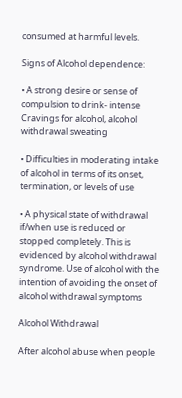consumed at harmful levels.

Signs of Alcohol dependence:

• A strong desire or sense of compulsion to drink- intense Cravings for alcohol, alcohol withdrawal sweating

• Difficulties in moderating intake of alcohol in terms of its onset, termination, or levels of use

• A physical state of withdrawal if/when use is reduced or stopped completely. This is evidenced by alcohol withdrawal syndrome. Use of alcohol with the intention of avoiding the onset of alcohol withdrawal symptoms

Alcohol Withdrawal

After alcohol abuse when people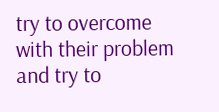try to overcome with their problem and try to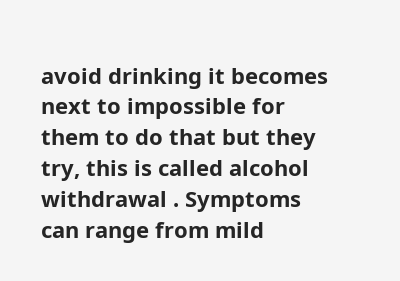avoid drinking it becomes next to impossible for them to do that but they try, this is called alcohol withdrawal . Symptoms can range from mild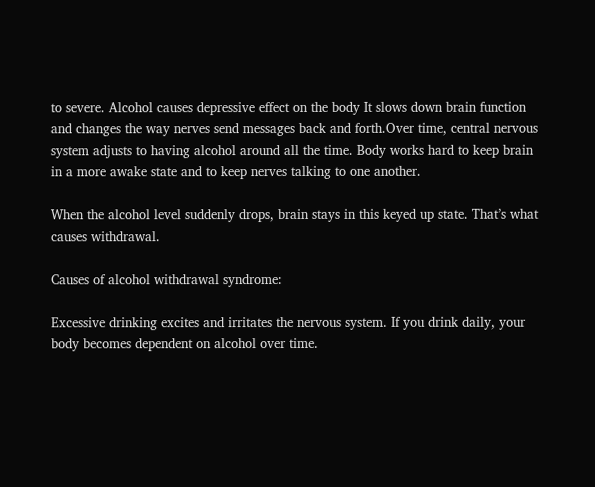to severe. Alcohol causes depressive effect on the body It slows down brain function and changes the way nerves send messages back and forth.Over time, central nervous system adjusts to having alcohol around all the time. Body works hard to keep brain in a more awake state and to keep nerves talking to one another.

When the alcohol level suddenly drops, brain stays in this keyed up state. That’s what causes withdrawal.

Causes of alcohol withdrawal syndrome:

Excessive drinking excites and irritates the nervous system. If you drink daily, your body becomes dependent on alcohol over time.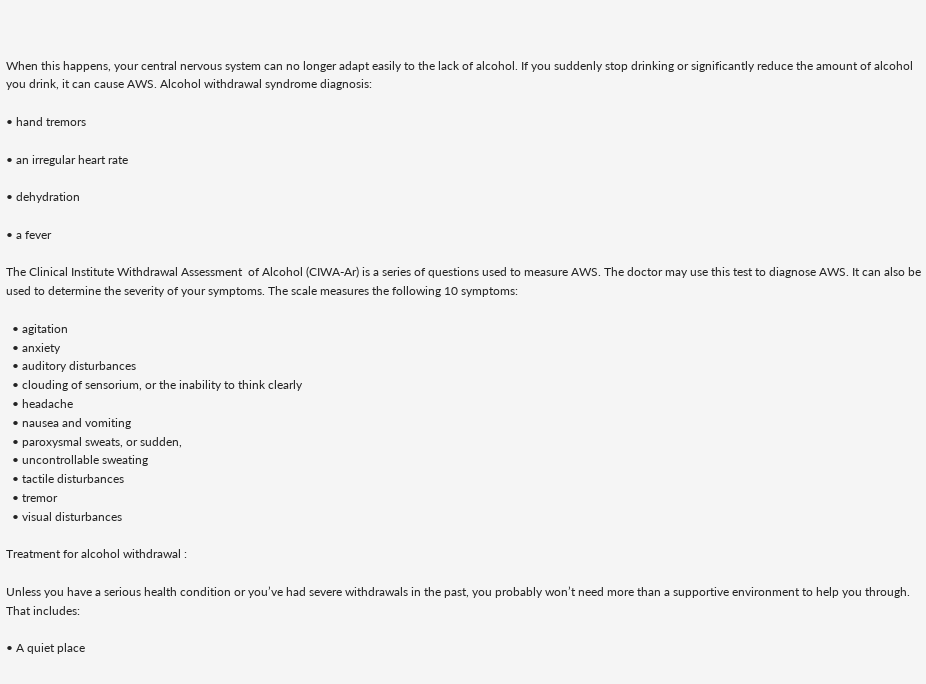When this happens, your central nervous system can no longer adapt easily to the lack of alcohol. If you suddenly stop drinking or significantly reduce the amount of alcohol you drink, it can cause AWS. Alcohol withdrawal syndrome diagnosis:

• hand tremors

• an irregular heart rate

• dehydration

• a fever

The Clinical Institute Withdrawal Assessment  of Alcohol (CIWA-Ar) is a series of questions used to measure AWS. The doctor may use this test to diagnose AWS. It can also be used to determine the severity of your symptoms. The scale measures the following 10 symptoms:

  • agitation
  • anxiety
  • auditory disturbances
  • clouding of sensorium, or the inability to think clearly
  • headache
  • nausea and vomiting
  • paroxysmal sweats, or sudden,
  • uncontrollable sweating
  • tactile disturbances
  • tremor
  • visual disturbances

Treatment for alcohol withdrawal :

Unless you have a serious health condition or you’ve had severe withdrawals in the past, you probably won’t need more than a supportive environment to help you through. That includes:

• A quiet place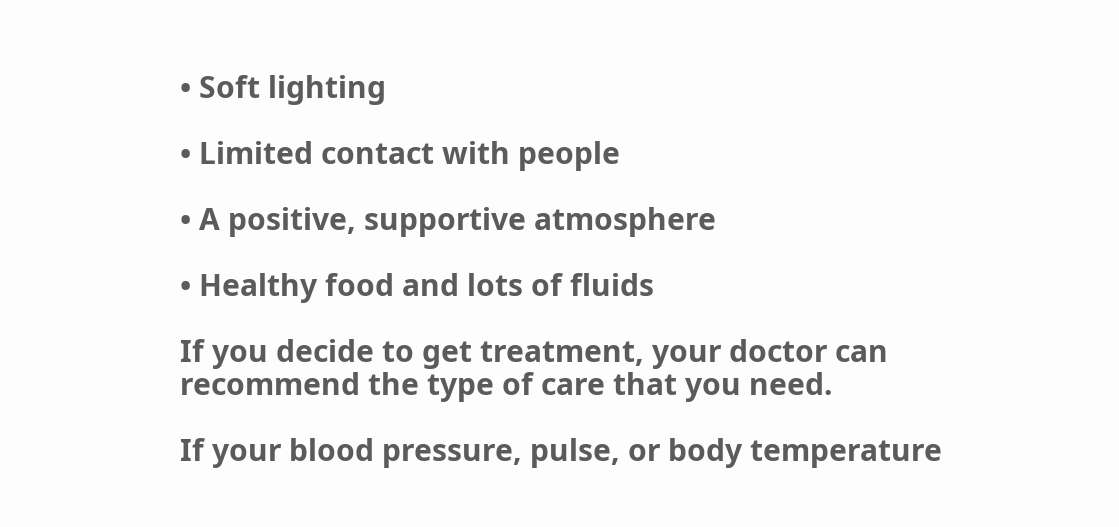• Soft lighting

• Limited contact with people

• A positive, supportive atmosphere

• Healthy food and lots of fluids

If you decide to get treatment, your doctor can recommend the type of care that you need.

If your blood pressure, pulse, or body temperature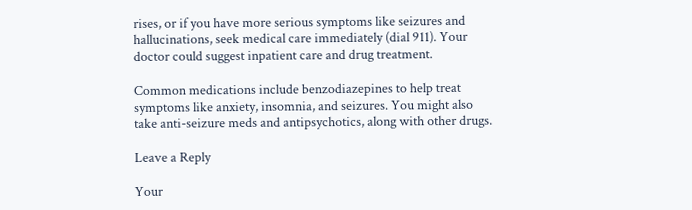rises, or if you have more serious symptoms like seizures and hallucinations, seek medical care immediately (dial 911). Your doctor could suggest inpatient care and drug treatment.

Common medications include benzodiazepines to help treat symptoms like anxiety, insomnia, and seizures. You might also take anti-seizure meds and antipsychotics, along with other drugs.

Leave a Reply

Your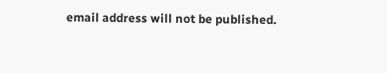email address will not be published.